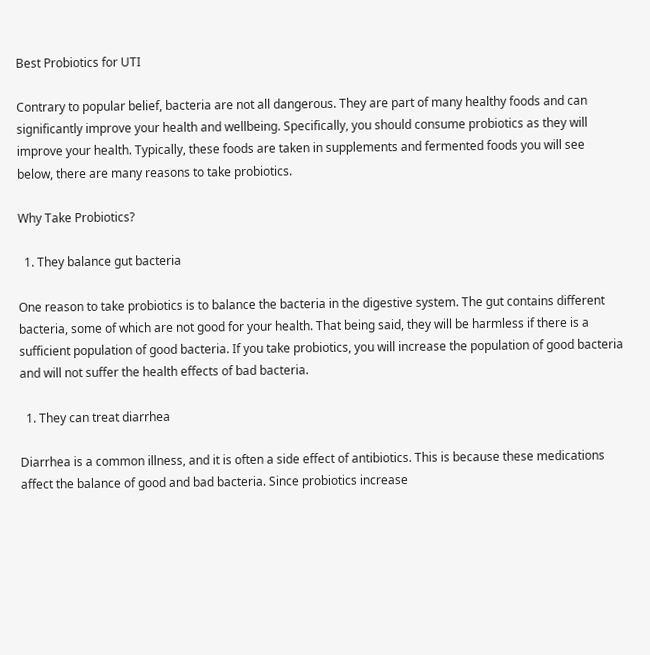Best Probiotics for UTI

Contrary to popular belief, bacteria are not all dangerous. They are part of many healthy foods and can significantly improve your health and wellbeing. Specifically, you should consume probiotics as they will improve your health. Typically, these foods are taken in supplements and fermented foods you will see below, there are many reasons to take probiotics.

Why Take Probiotics?

  1. They balance gut bacteria

One reason to take probiotics is to balance the bacteria in the digestive system. The gut contains different bacteria, some of which are not good for your health. That being said, they will be harmless if there is a sufficient population of good bacteria. If you take probiotics, you will increase the population of good bacteria and will not suffer the health effects of bad bacteria.

  1. They can treat diarrhea

Diarrhea is a common illness, and it is often a side effect of antibiotics. This is because these medications affect the balance of good and bad bacteria. Since probiotics increase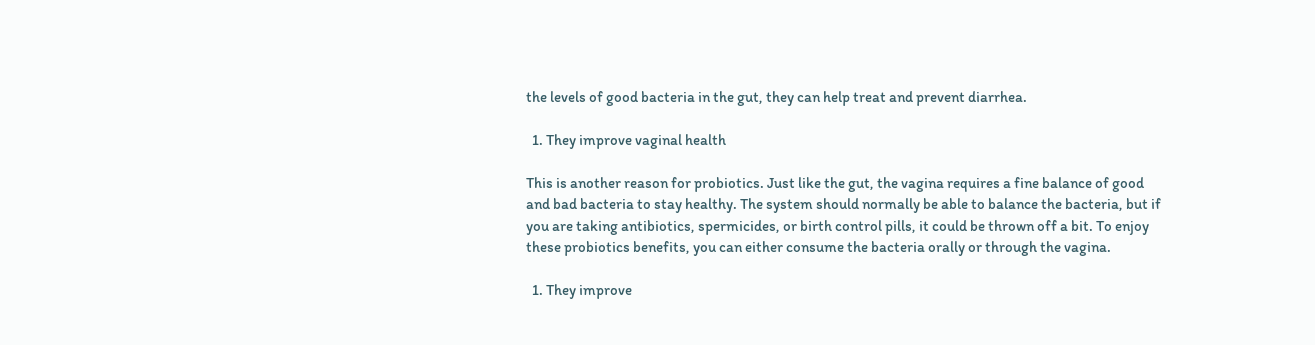the levels of good bacteria in the gut, they can help treat and prevent diarrhea.

  1. They improve vaginal health

This is another reason for probiotics. Just like the gut, the vagina requires a fine balance of good and bad bacteria to stay healthy. The system should normally be able to balance the bacteria, but if you are taking antibiotics, spermicides, or birth control pills, it could be thrown off a bit. To enjoy these probiotics benefits, you can either consume the bacteria orally or through the vagina.

  1. They improve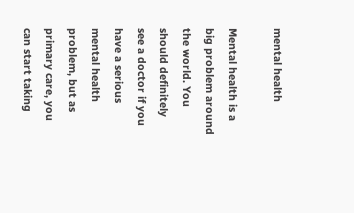mental health

Mental health is a big problem around the world. You should definitely see a doctor if you have a serious mental health problem, but as primary care, you can start taking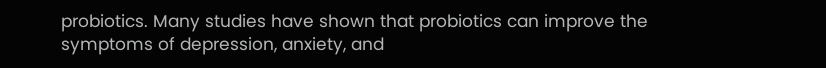probiotics. Many studies have shown that probiotics can improve the symptoms of depression, anxiety, and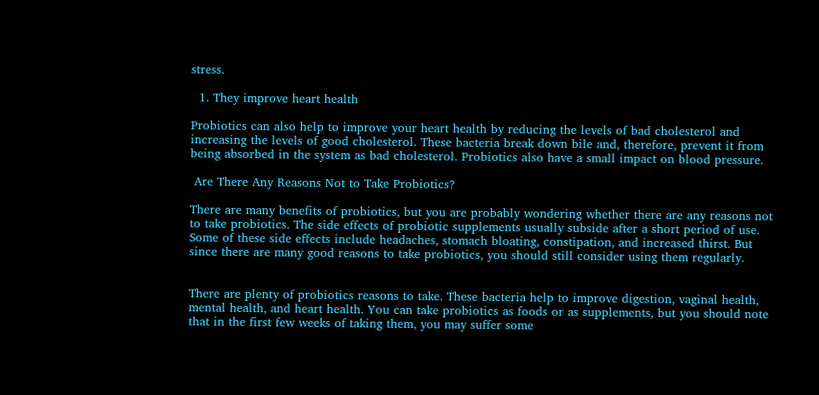stress.

  1. They improve heart health

Probiotics can also help to improve your heart health by reducing the levels of bad cholesterol and increasing the levels of good cholesterol. These bacteria break down bile and, therefore, prevent it from being absorbed in the system as bad cholesterol. Probiotics also have a small impact on blood pressure.

 Are There Any Reasons Not to Take Probiotics?

There are many benefits of probiotics, but you are probably wondering whether there are any reasons not to take probiotics. The side effects of probiotic supplements usually subside after a short period of use. Some of these side effects include headaches, stomach bloating, constipation, and increased thirst. But since there are many good reasons to take probiotics, you should still consider using them regularly.


There are plenty of probiotics reasons to take. These bacteria help to improve digestion, vaginal health, mental health, and heart health. You can take probiotics as foods or as supplements, but you should note that in the first few weeks of taking them, you may suffer some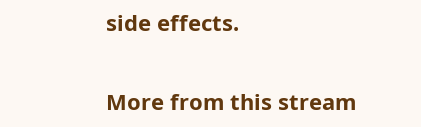side effects.


More from this stream